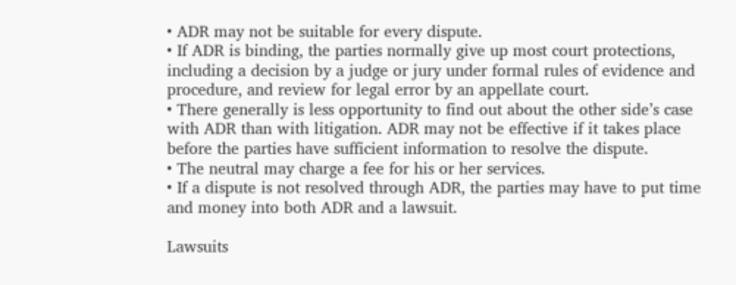• ADR may not be suitable for every dispute.
• If ADR is binding, the parties normally give up most court protections, including a decision by a judge or jury under formal rules of evidence and procedure, and review for legal error by an appellate court.
• There generally is less opportunity to find out about the other side’s case with ADR than with litigation. ADR may not be effective if it takes place before the parties have sufficient information to resolve the dispute.
• The neutral may charge a fee for his or her services.
• If a dispute is not resolved through ADR, the parties may have to put time and money into both ADR and a lawsuit.

Lawsuits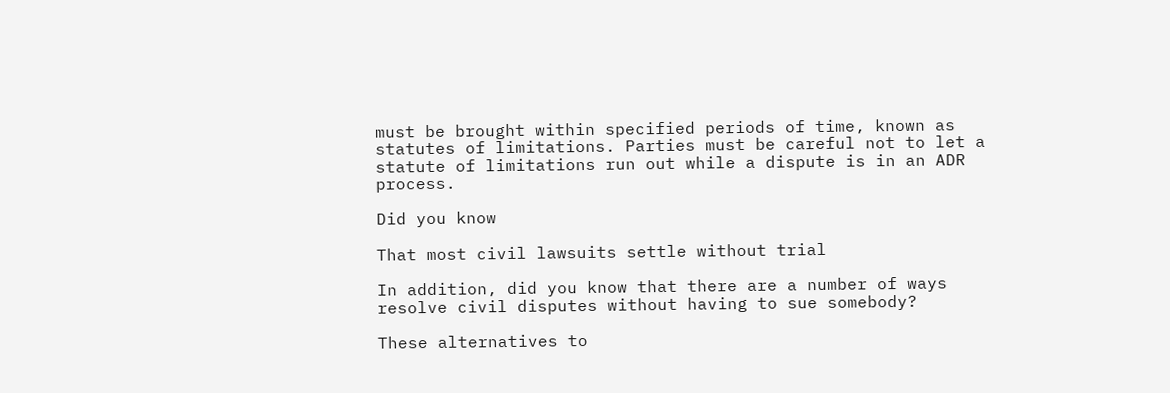must be brought within specified periods of time, known as statutes of limitations. Parties must be careful not to let a statute of limitations run out while a dispute is in an ADR process.

Did you know

That most civil lawsuits settle without trial

In addition, did you know that there are a number of ways resolve civil disputes without having to sue somebody?

These alternatives to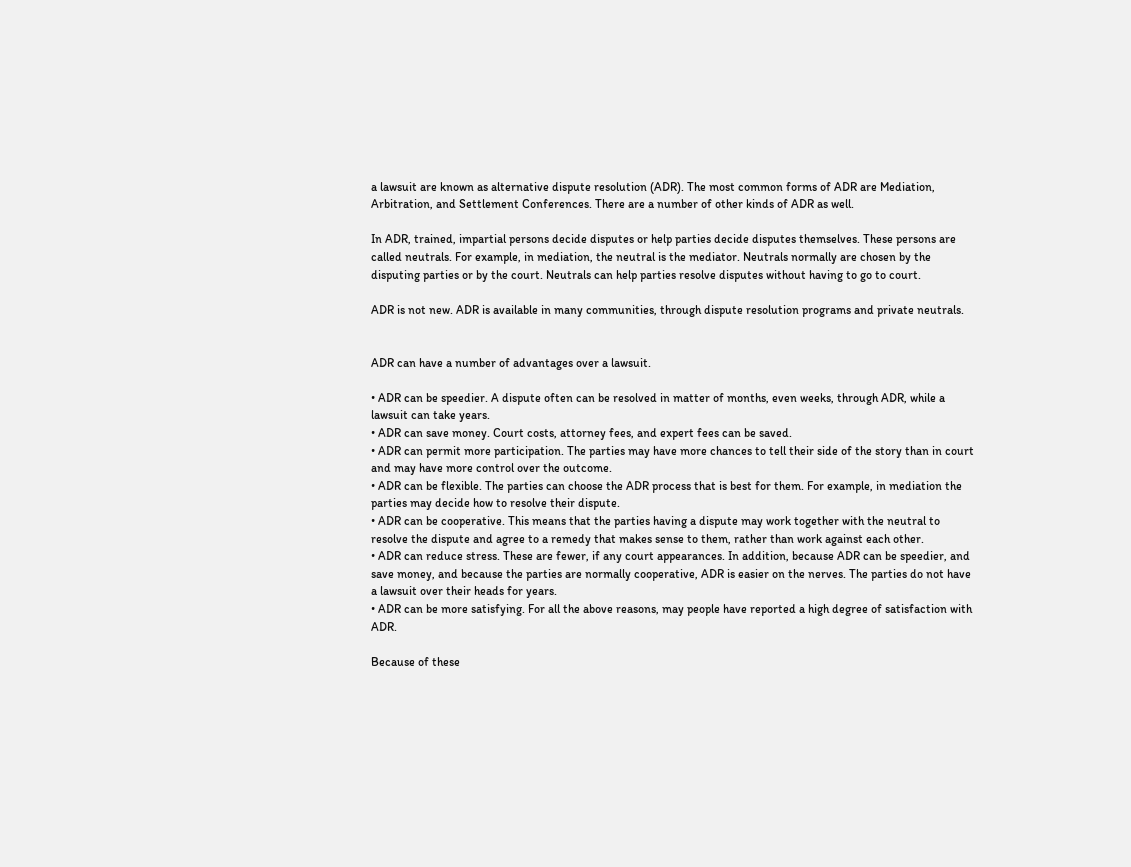a lawsuit are known as alternative dispute resolution (ADR). The most common forms of ADR are Mediation, Arbitration, and Settlement Conferences. There are a number of other kinds of ADR as well.

In ADR, trained, impartial persons decide disputes or help parties decide disputes themselves. These persons are called neutrals. For example, in mediation, the neutral is the mediator. Neutrals normally are chosen by the disputing parties or by the court. Neutrals can help parties resolve disputes without having to go to court.

ADR is not new. ADR is available in many communities, through dispute resolution programs and private neutrals.


ADR can have a number of advantages over a lawsuit.

• ADR can be speedier. A dispute often can be resolved in matter of months, even weeks, through ADR, while a lawsuit can take years.
• ADR can save money. Court costs, attorney fees, and expert fees can be saved.
• ADR can permit more participation. The parties may have more chances to tell their side of the story than in court and may have more control over the outcome.
• ADR can be flexible. The parties can choose the ADR process that is best for them. For example, in mediation the parties may decide how to resolve their dispute.
• ADR can be cooperative. This means that the parties having a dispute may work together with the neutral to resolve the dispute and agree to a remedy that makes sense to them, rather than work against each other.
• ADR can reduce stress. These are fewer, if any court appearances. In addition, because ADR can be speedier, and save money, and because the parties are normally cooperative, ADR is easier on the nerves. The parties do not have a lawsuit over their heads for years.
• ADR can be more satisfying. For all the above reasons, may people have reported a high degree of satisfaction with ADR.

Because of these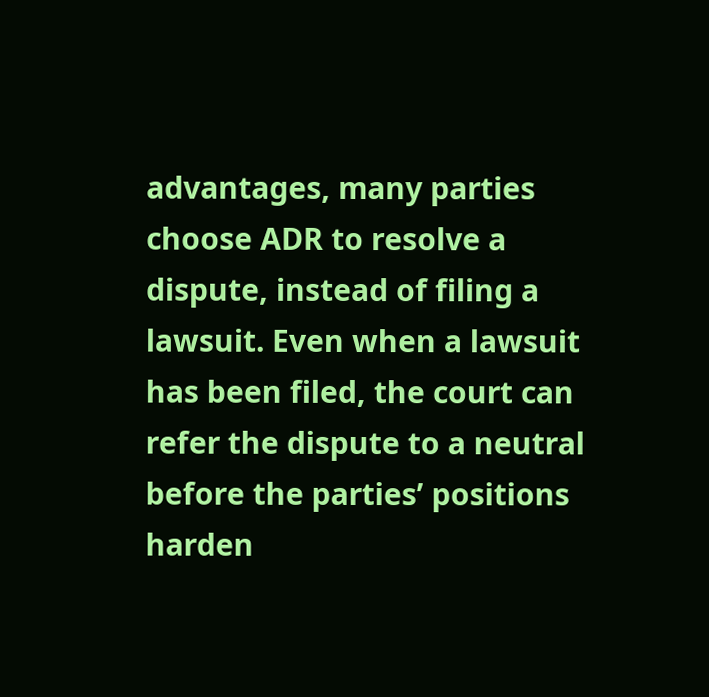advantages, many parties choose ADR to resolve a dispute, instead of filing a lawsuit. Even when a lawsuit has been filed, the court can refer the dispute to a neutral before the parties’ positions harden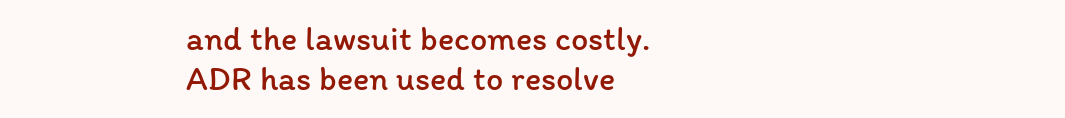and the lawsuit becomes costly. ADR has been used to resolve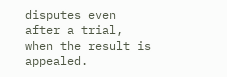disputes even after a trial, when the result is appealed.